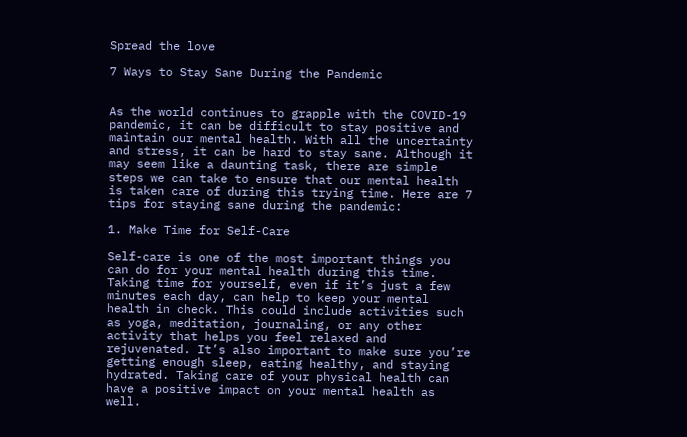Spread the love

7 Ways to Stay Sane During the Pandemic


As the world continues to grapple with the COVID-19 pandemic, it can be difficult to stay positive and maintain our mental health. With all the uncertainty and stress, it can be hard to stay sane. Although it may seem like a daunting task, there are simple steps we can take to ensure that our mental health is taken care of during this trying time. Here are 7 tips for staying sane during the pandemic:

1. Make Time for Self-Care

Self-care is one of the most important things you can do for your mental health during this time. Taking time for yourself, even if it’s just a few minutes each day, can help to keep your mental health in check. This could include activities such as yoga, meditation, journaling, or any other activity that helps you feel relaxed and rejuvenated. It’s also important to make sure you’re getting enough sleep, eating healthy, and staying hydrated. Taking care of your physical health can have a positive impact on your mental health as well.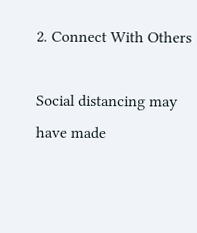2. Connect With Others

Social distancing may have made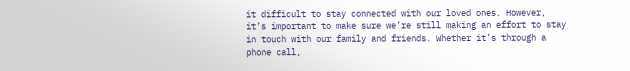it difficult to stay connected with our loved ones. However, it’s important to make sure we’re still making an effort to stay in touch with our family and friends. Whether it’s through a phone call,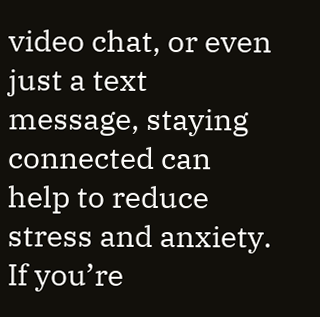video chat, or even just a text message, staying connected can help to reduce stress and anxiety. If you’re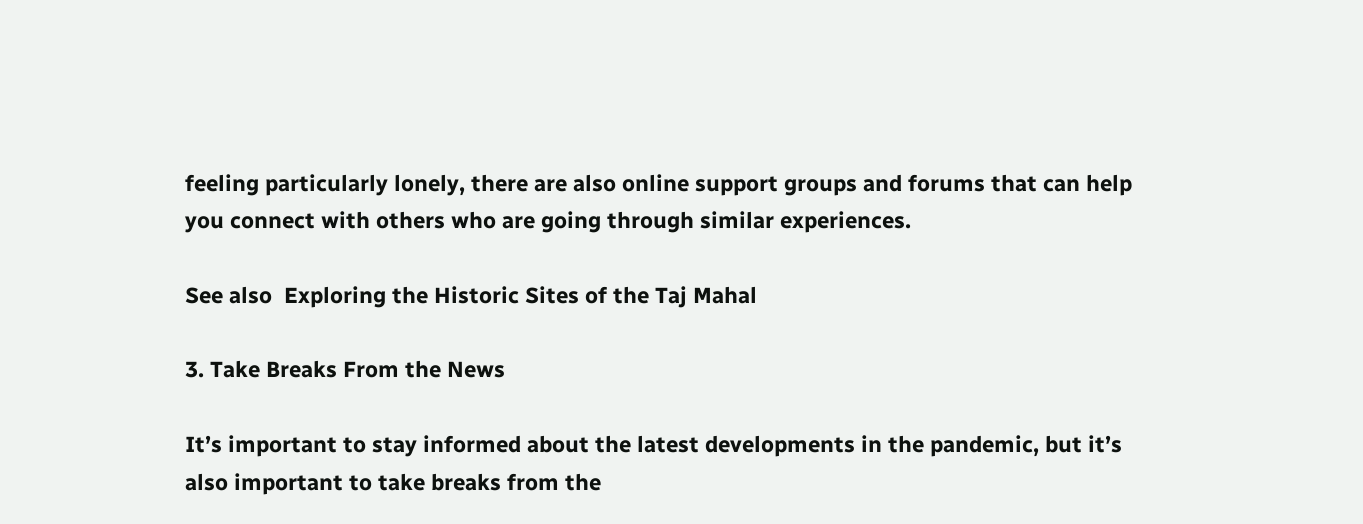feeling particularly lonely, there are also online support groups and forums that can help you connect with others who are going through similar experiences.

See also  Exploring the Historic Sites of the Taj Mahal

3. Take Breaks From the News

It’s important to stay informed about the latest developments in the pandemic, but it’s also important to take breaks from the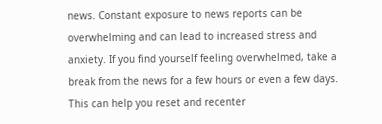news. Constant exposure to news reports can be overwhelming and can lead to increased stress and anxiety. If you find yourself feeling overwhelmed, take a break from the news for a few hours or even a few days. This can help you reset and recenter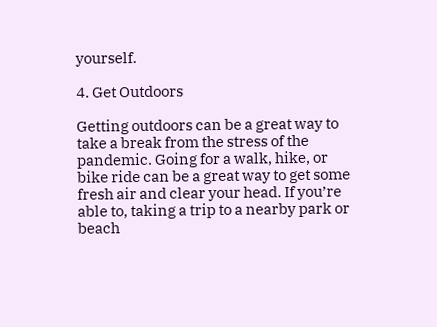yourself.

4. Get Outdoors

Getting outdoors can be a great way to take a break from the stress of the pandemic. Going for a walk, hike, or bike ride can be a great way to get some fresh air and clear your head. If you’re able to, taking a trip to a nearby park or beach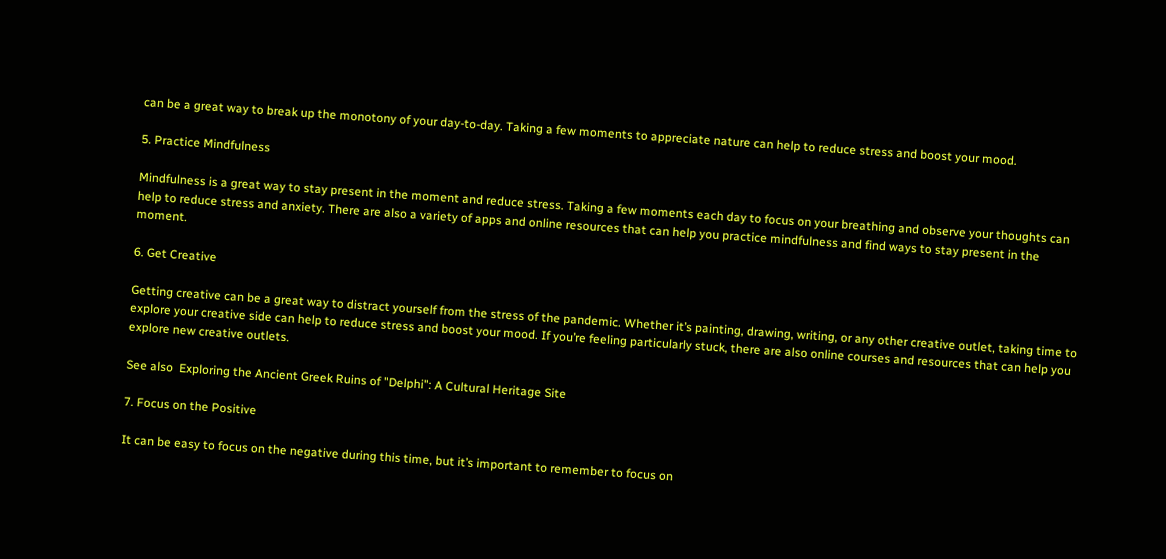can be a great way to break up the monotony of your day-to-day. Taking a few moments to appreciate nature can help to reduce stress and boost your mood.

5. Practice Mindfulness

Mindfulness is a great way to stay present in the moment and reduce stress. Taking a few moments each day to focus on your breathing and observe your thoughts can help to reduce stress and anxiety. There are also a variety of apps and online resources that can help you practice mindfulness and find ways to stay present in the moment.

6. Get Creative

Getting creative can be a great way to distract yourself from the stress of the pandemic. Whether it’s painting, drawing, writing, or any other creative outlet, taking time to explore your creative side can help to reduce stress and boost your mood. If you’re feeling particularly stuck, there are also online courses and resources that can help you explore new creative outlets.

See also  Exploring the Ancient Greek Ruins of "Delphi": A Cultural Heritage Site

7. Focus on the Positive

It can be easy to focus on the negative during this time, but it’s important to remember to focus on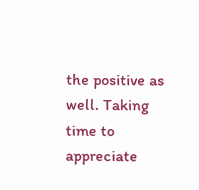the positive as well. Taking time to appreciate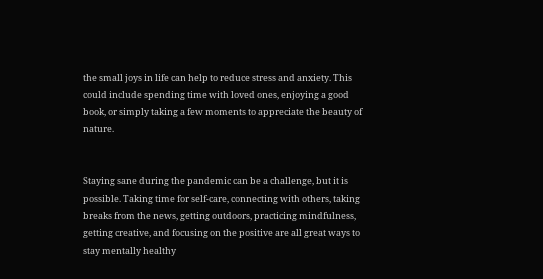the small joys in life can help to reduce stress and anxiety. This could include spending time with loved ones, enjoying a good book, or simply taking a few moments to appreciate the beauty of nature.


Staying sane during the pandemic can be a challenge, but it is possible. Taking time for self-care, connecting with others, taking breaks from the news, getting outdoors, practicing mindfulness, getting creative, and focusing on the positive are all great ways to stay mentally healthy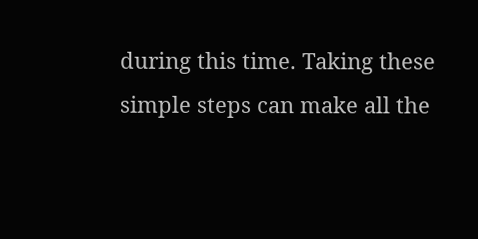during this time. Taking these simple steps can make all the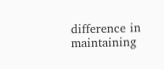difference in maintaining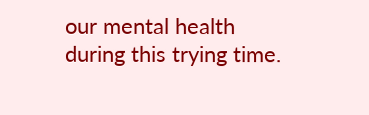our mental health during this trying time.